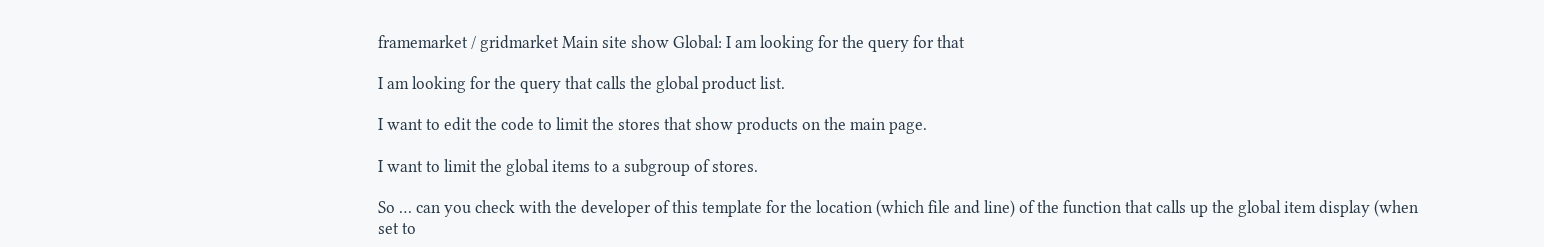framemarket / gridmarket Main site show Global: I am looking for the query for that

I am looking for the query that calls the global product list.

I want to edit the code to limit the stores that show products on the main page.

I want to limit the global items to a subgroup of stores.

So … can you check with the developer of this template for the location (which file and line) of the function that calls up the global item display (when set to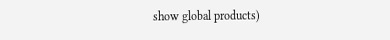show global products)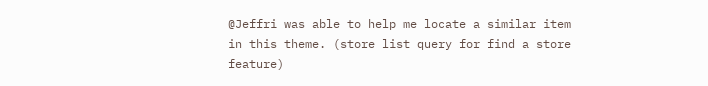@Jeffri was able to help me locate a similar item in this theme. (store list query for find a store feature)